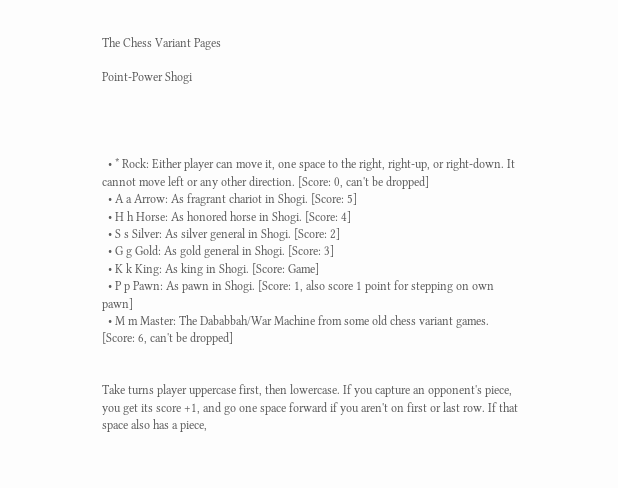The Chess Variant Pages

Point-Power Shogi




  • * Rock: Either player can move it, one space to the right, right-up, or right-down. It cannot move left or any other direction. [Score: 0, can't be dropped]
  • A a Arrow: As fragrant chariot in Shogi. [Score: 5]
  • H h Horse: As honored horse in Shogi. [Score: 4]
  • S s Silver: As silver general in Shogi. [Score: 2]
  • G g Gold: As gold general in Shogi. [Score: 3]
  • K k King: As king in Shogi. [Score: Game]
  • P p Pawn: As pawn in Shogi. [Score: 1, also score 1 point for stepping on own pawn]
  • M m Master: The Dababbah/War Machine from some old chess variant games. [Score: 6, can't be dropped]


Take turns player uppercase first, then lowercase. If you capture an opponent's piece, you get its score +1, and go one space forward if you aren't on first or last row. If that space also has a piece,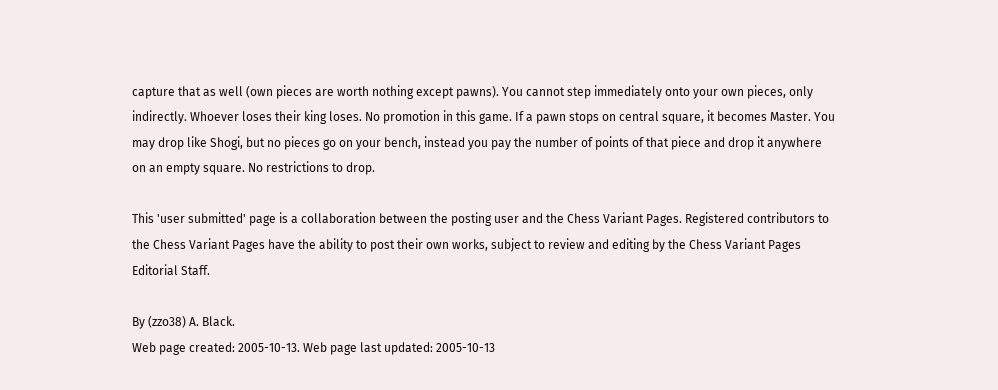capture that as well (own pieces are worth nothing except pawns). You cannot step immediately onto your own pieces, only indirectly. Whoever loses their king loses. No promotion in this game. If a pawn stops on central square, it becomes Master. You may drop like Shogi, but no pieces go on your bench, instead you pay the number of points of that piece and drop it anywhere on an empty square. No restrictions to drop.

This 'user submitted' page is a collaboration between the posting user and the Chess Variant Pages. Registered contributors to the Chess Variant Pages have the ability to post their own works, subject to review and editing by the Chess Variant Pages Editorial Staff.

By (zzo38) A. Black.
Web page created: 2005-10-13. Web page last updated: 2005-10-13